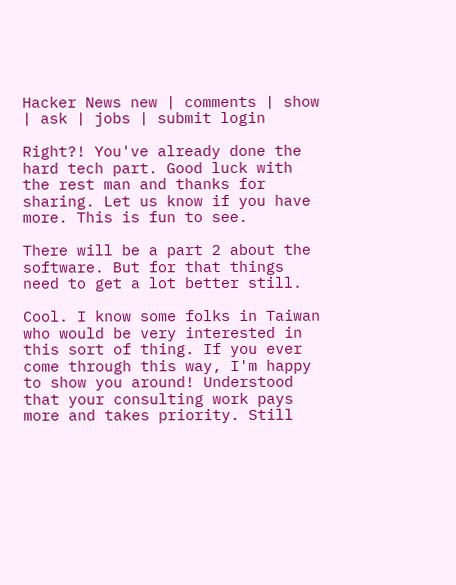Hacker News new | comments | show | ask | jobs | submit login

Right?! You've already done the hard tech part. Good luck with the rest man and thanks for sharing. Let us know if you have more. This is fun to see.

There will be a part 2 about the software. But for that things need to get a lot better still.

Cool. I know some folks in Taiwan who would be very interested in this sort of thing. If you ever come through this way, I'm happy to show you around! Understood that your consulting work pays more and takes priority. Still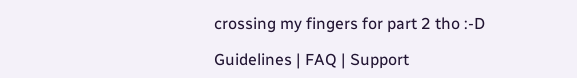crossing my fingers for part 2 tho :-D

Guidelines | FAQ | Support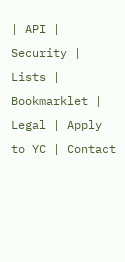| API | Security | Lists | Bookmarklet | Legal | Apply to YC | Contact